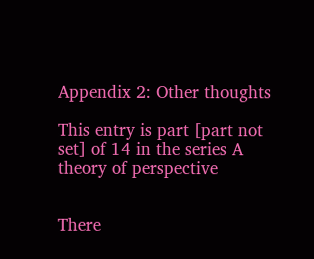Appendix 2: Other thoughts

This entry is part [part not set] of 14 in the series A theory of perspective


There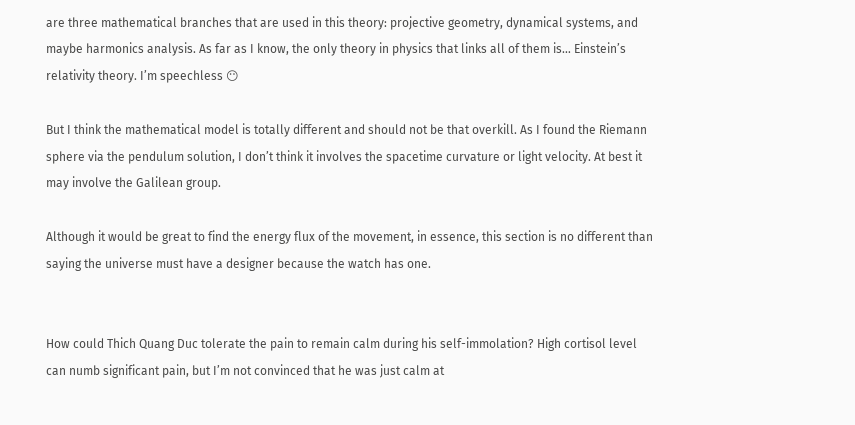are three mathematical branches that are used in this theory: projective geometry, dynamical systems, and maybe harmonics analysis. As far as I know, the only theory in physics that links all of them is… Einstein’s relativity theory. I’m speechless 😶

But I think the mathematical model is totally different and should not be that overkill. As I found the Riemann sphere via the pendulum solution, I don’t think it involves the spacetime curvature or light velocity. At best it may involve the Galilean group.

Although it would be great to find the energy flux of the movement, in essence, this section is no different than saying the universe must have a designer because the watch has one.


How could Thich Quang Duc tolerate the pain to remain calm during his self-immolation? High cortisol level can numb significant pain, but I’m not convinced that he was just calm at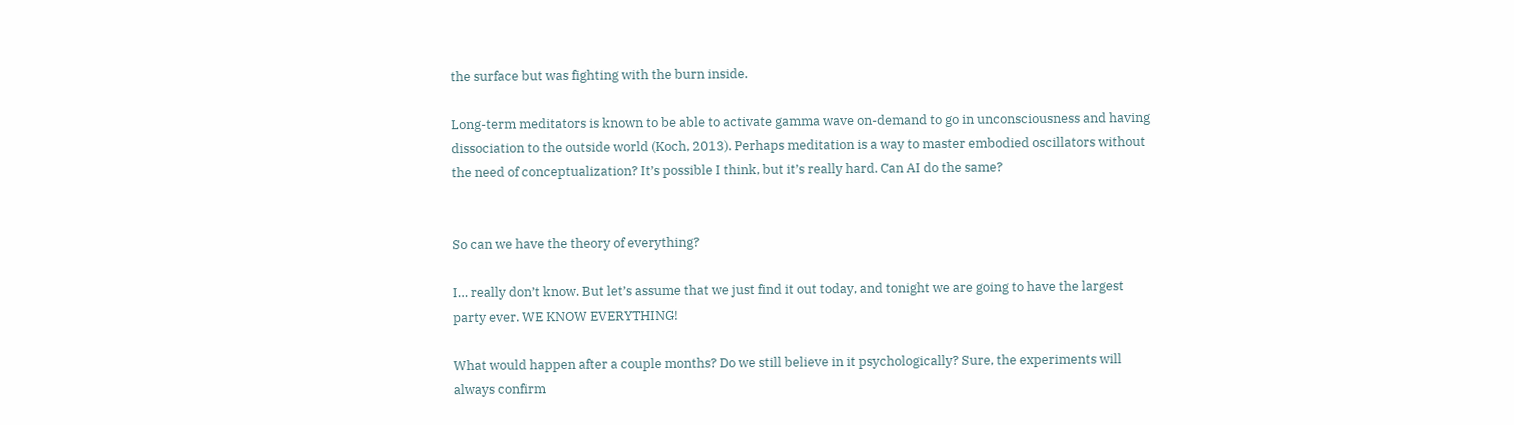the surface but was fighting with the burn inside.

Long-term meditators is known to be able to activate gamma wave on-demand to go in unconsciousness and having dissociation to the outside world (Koch, 2013). Perhaps meditation is a way to master embodied oscillators without the need of conceptualization? It’s possible I think, but it’s really hard. Can AI do the same?


So can we have the theory of everything?

I… really don’t know. But let’s assume that we just find it out today, and tonight we are going to have the largest party ever. WE KNOW EVERYTHING!

What would happen after a couple months? Do we still believe in it psychologically? Sure, the experiments will always confirm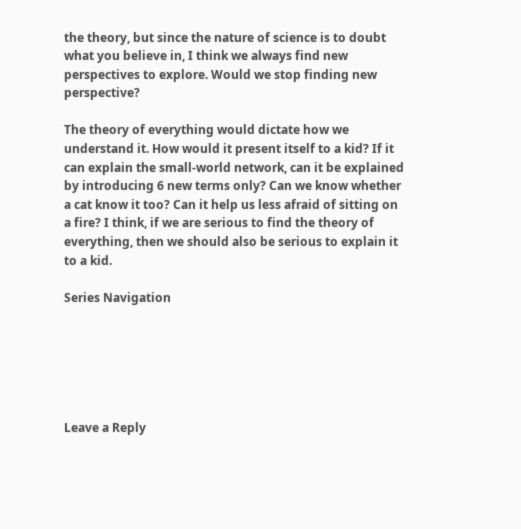the theory, but since the nature of science is to doubt what you believe in, I think we always find new perspectives to explore. Would we stop finding new perspective?

The theory of everything would dictate how we understand it. How would it present itself to a kid? If it can explain the small-world network, can it be explained by introducing 6 new terms only? Can we know whether a cat know it too? Can it help us less afraid of sitting on a fire? I think, if we are serious to find the theory of everything, then we should also be serious to explain it to a kid.

Series Navigation






Leave a Reply